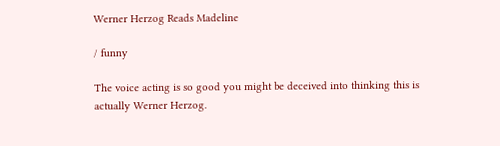Werner Herzog Reads Madeline

/ funny

The voice acting is so good you might be deceived into thinking this is actually Werner Herzog.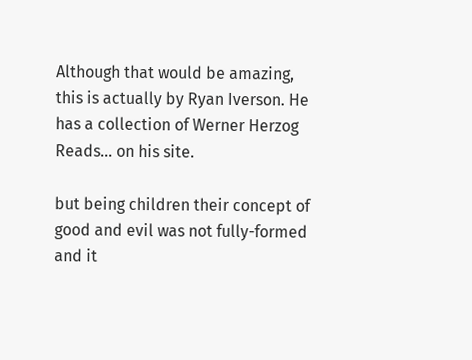Although that would be amazing, this is actually by Ryan Iverson. He has a collection of Werner Herzog Reads... on his site.

but being children their concept of good and evil was not fully-formed and it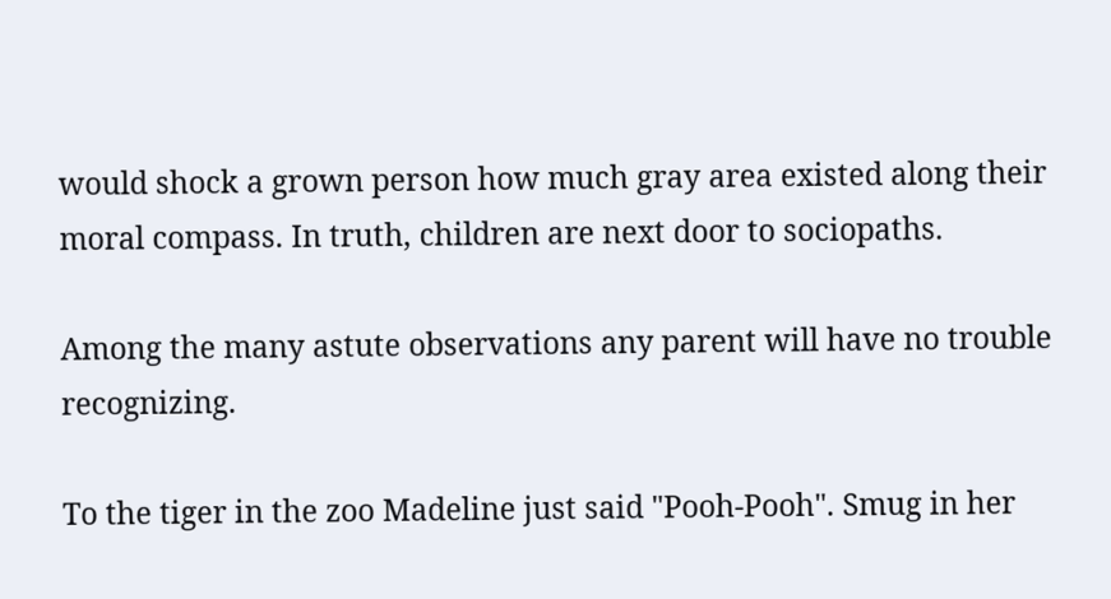would shock a grown person how much gray area existed along their moral compass. In truth, children are next door to sociopaths.

Among the many astute observations any parent will have no trouble recognizing.

To the tiger in the zoo Madeline just said "Pooh-Pooh". Smug in her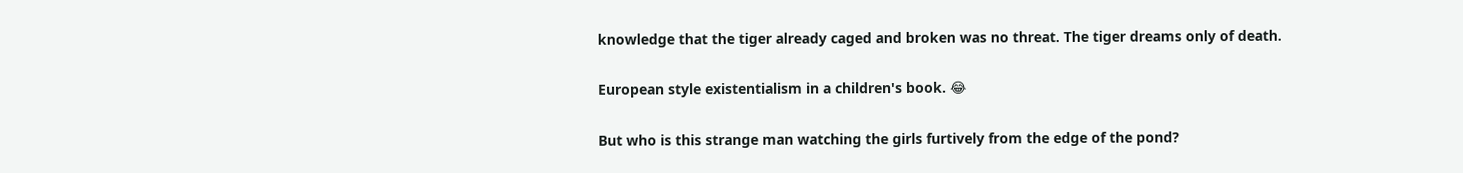knowledge that the tiger already caged and broken was no threat. The tiger dreams only of death.

European style existentialism in a children's book. 😂

But who is this strange man watching the girls furtively from the edge of the pond?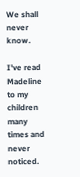We shall never know.

I've read Madeline to my children many times and never noticed.